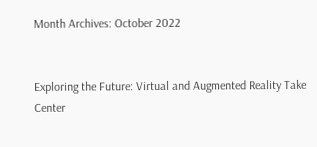Month Archives: October 2022


Exploring the Future: Virtual and Augmented Reality Take Center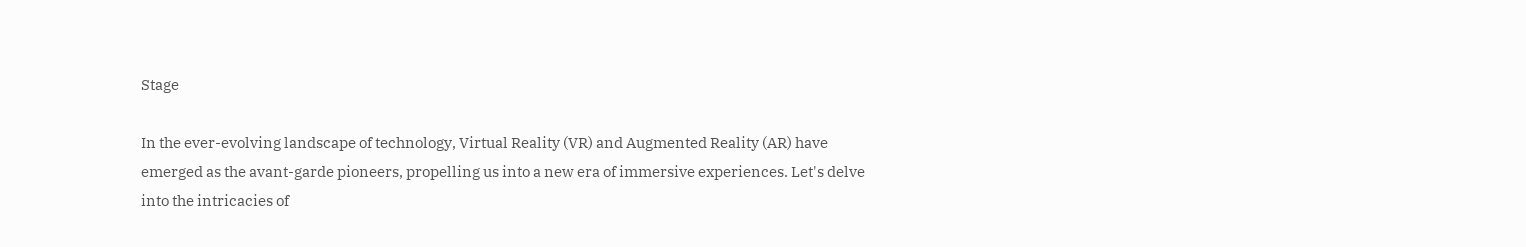Stage

In the ever-evolving landscape of technology, Virtual Reality (VR) and Augmented Reality (AR) have emerged as the avant-garde pioneers, propelling us into a new era of immersive experiences. Let's delve into the intricacies of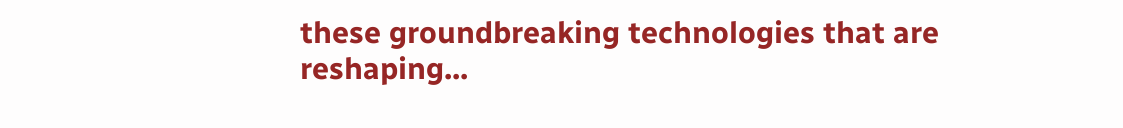these groundbreaking technologies that are reshaping...